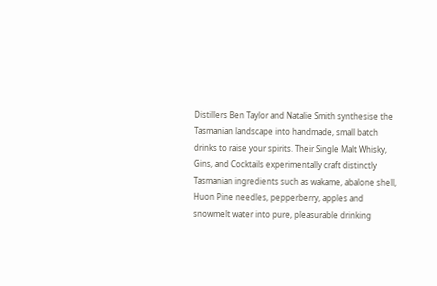Distillers Ben Taylor and Natalie Smith synthesise the Tasmanian landscape into handmade, small batch drinks to raise your spirits. Their Single Malt Whisky, Gins, and Cocktails experimentally craft distinctly Tasmanian ingredients such as wakame, abalone shell, Huon Pine needles, pepperberry, apples and snowmelt water into pure, pleasurable drinking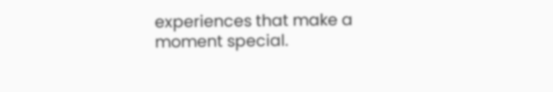experiences that make a moment special.